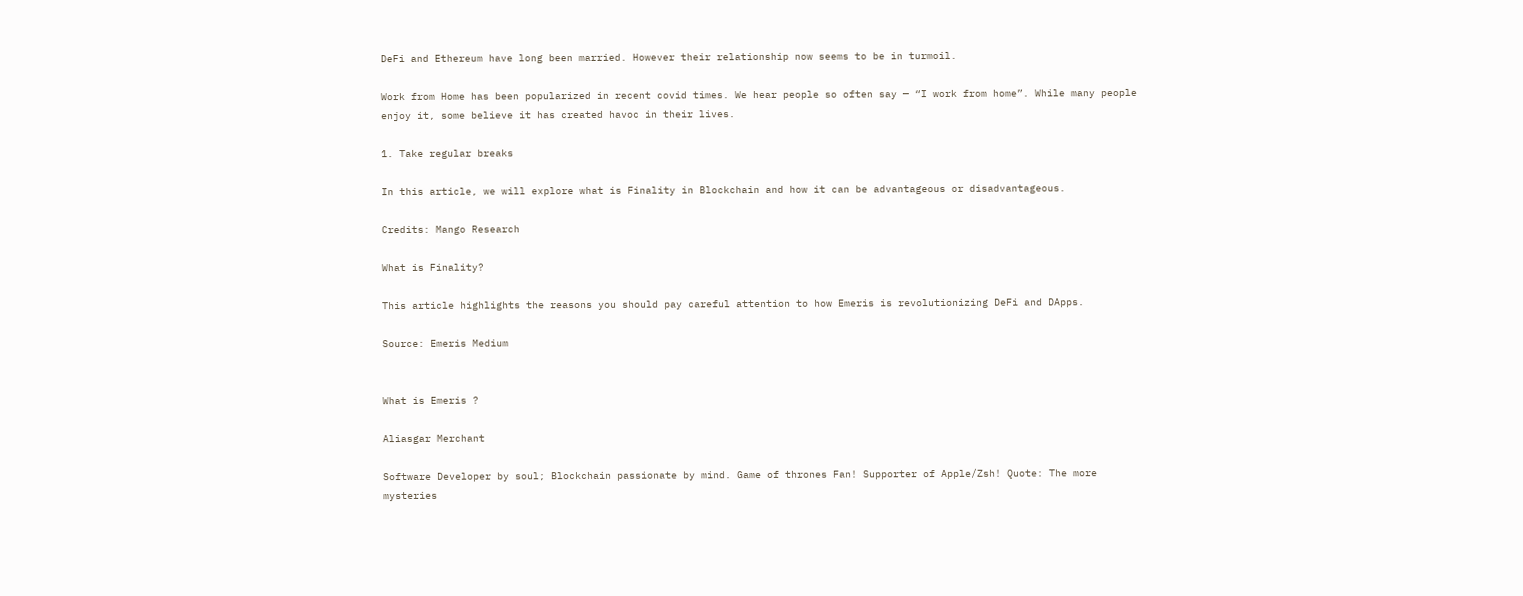DeFi and Ethereum have long been married. However their relationship now seems to be in turmoil.

Work from Home has been popularized in recent covid times. We hear people so often say — “I work from home”. While many people enjoy it, some believe it has created havoc in their lives.

1. Take regular breaks

In this article, we will explore what is Finality in Blockchain and how it can be advantageous or disadvantageous.

Credits: Mango Research

What is Finality?

This article highlights the reasons you should pay careful attention to how Emeris is revolutionizing DeFi and DApps.

Source: Emeris Medium


What is Emeris ?

Aliasgar Merchant

Software Developer by soul; Blockchain passionate by mind. Game of thrones Fan! Supporter of Apple/Zsh! Quote: The more mysteries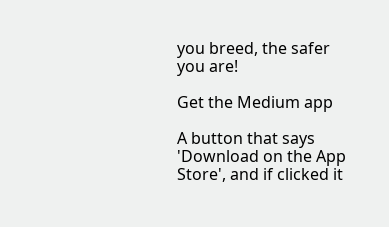you breed, the safer you are!

Get the Medium app

A button that says 'Download on the App Store', and if clicked it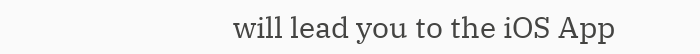will lead you to the iOS App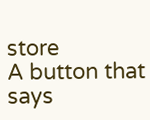store
A button that says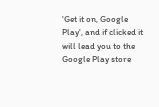'Get it on, Google Play', and if clicked it will lead you to the Google Play store